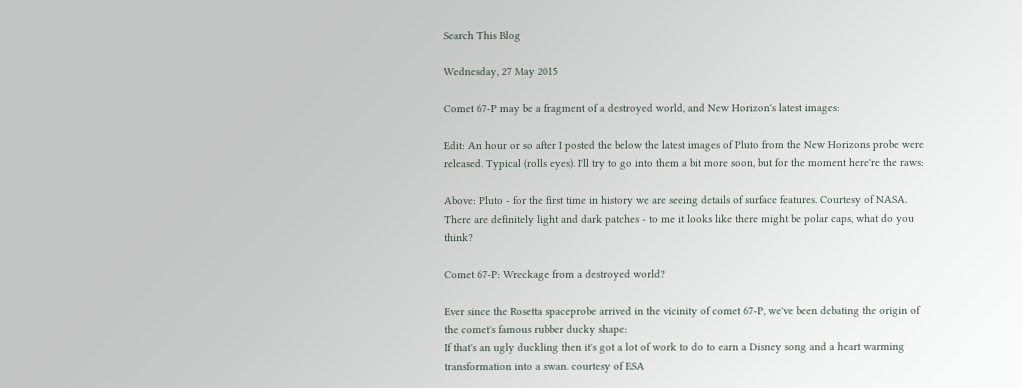Search This Blog

Wednesday, 27 May 2015

Comet 67-P may be a fragment of a destroyed world, and New Horizon's latest images:

Edit: An hour or so after I posted the below the latest images of Pluto from the New Horizons probe were released. Typical (rolls eyes). I'll try to go into them a bit more soon, but for the moment here're the raws:

Above: Pluto - for the first time in history we are seeing details of surface features. Courtesy of NASA.
There are definitely light and dark patches - to me it looks like there might be polar caps, what do you think?

Comet 67-P: Wreckage from a destroyed world?

Ever since the Rosetta spaceprobe arrived in the vicinity of comet 67-P, we've been debating the origin of the comet's famous rubber ducky shape:
If that's an ugly duckling then it's got a lot of work to do to earn a Disney song and a heart warming transformation into a swan. courtesy of ESA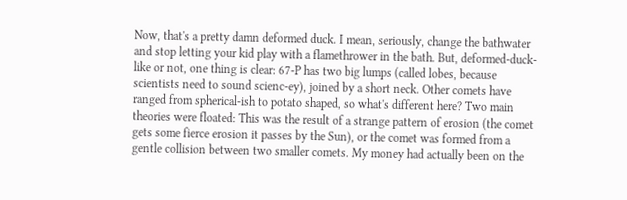Now, that's a pretty damn deformed duck. I mean, seriously, change the bathwater and stop letting your kid play with a flamethrower in the bath. But, deformed-duck-like or not, one thing is clear: 67-P has two big lumps (called lobes, because scientists need to sound scienc-ey), joined by a short neck. Other comets have ranged from spherical-ish to potato shaped, so what's different here? Two main theories were floated: This was the result of a strange pattern of erosion (the comet gets some fierce erosion it passes by the Sun), or the comet was formed from a gentle collision between two smaller comets. My money had actually been on the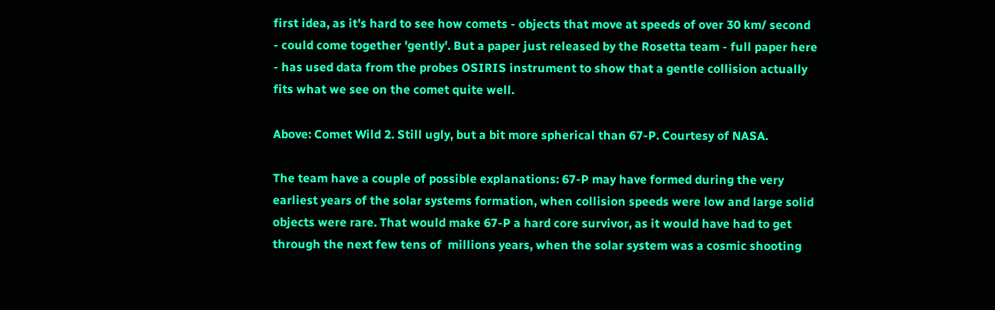first idea, as it's hard to see how comets - objects that move at speeds of over 30 km/ second - could come together 'gently'. But a paper just released by the Rosetta team - full paper here  - has used data from the probes OSIRIS instrument to show that a gentle collision actually fits what we see on the comet quite well.

Above: Comet Wild 2. Still ugly, but a bit more spherical than 67-P. Courtesy of NASA.

The team have a couple of possible explanations: 67-P may have formed during the very earliest years of the solar systems formation, when collision speeds were low and large solid objects were rare. That would make 67-P a hard core survivor, as it would have had to get through the next few tens of  millions years, when the solar system was a cosmic shooting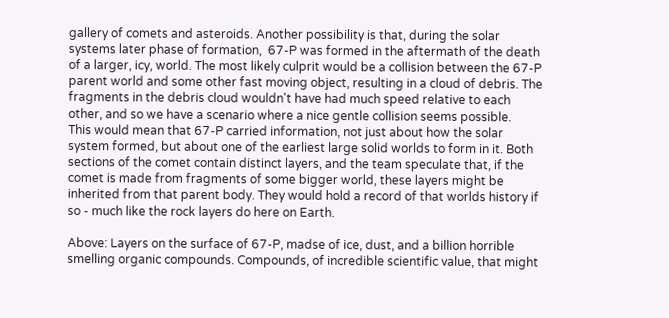gallery of comets and asteroids. Another possibility is that, during the solar systems later phase of formation,  67-P was formed in the aftermath of the death of a larger, icy, world. The most likely culprit would be a collision between the 67-P parent world and some other fast moving object, resulting in a cloud of debris. The fragments in the debris cloud wouldn't have had much speed relative to each other, and so we have a scenario where a nice gentle collision seems possible.
This would mean that 67-P carried information, not just about how the solar system formed, but about one of the earliest large solid worlds to form in it. Both sections of the comet contain distinct layers, and the team speculate that, if the comet is made from fragments of some bigger world, these layers might be inherited from that parent body. They would hold a record of that worlds history if so - much like the rock layers do here on Earth.

Above: Layers on the surface of 67-P, madse of ice, dust, and a billion horrible smelling organic compounds. Compounds, of incredible scientific value, that might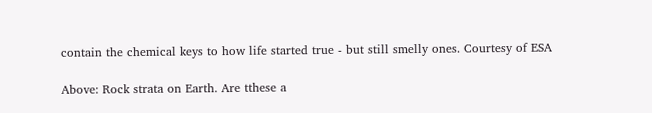contain the chemical keys to how life started true - but still smelly ones. Courtesy of ESA

Above: Rock strata on Earth. Are tthese a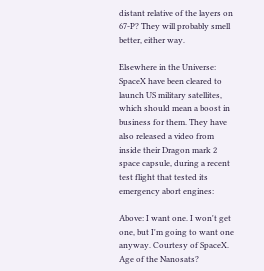distant relative of the layers on 67-P? They will probably smell better, either way.

Elsewhere in the Universe:
SpaceX have been cleared to launch US military satellites, which should mean a boost in business for them. They have also released a video from inside their Dragon mark 2 space capsule, during a recent test flight that tested its emergency abort engines:

Above: I want one. I won't get one, but I'm going to want one anyway. Courtesy of SpaceX.
Age of the Nanosats?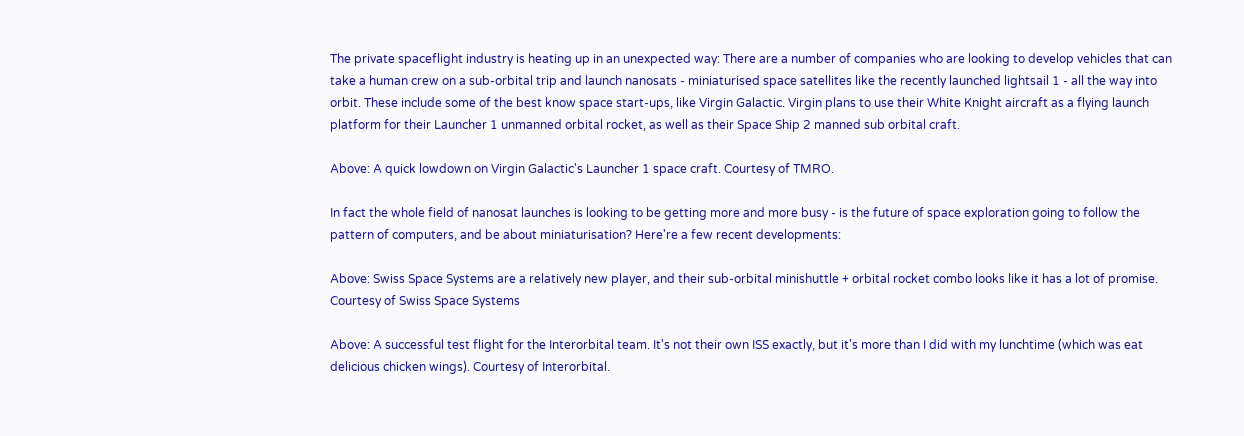The private spaceflight industry is heating up in an unexpected way: There are a number of companies who are looking to develop vehicles that can take a human crew on a sub-orbital trip and launch nanosats - miniaturised space satellites like the recently launched lightsail 1 - all the way into orbit. These include some of the best know space start-ups, like Virgin Galactic. Virgin plans to use their White Knight aircraft as a flying launch platform for their Launcher 1 unmanned orbital rocket, as well as their Space Ship 2 manned sub orbital craft.

Above: A quick lowdown on Virgin Galactic's Launcher 1 space craft. Courtesy of TMRO.

In fact the whole field of nanosat launches is looking to be getting more and more busy - is the future of space exploration going to follow the pattern of computers, and be about miniaturisation? Here're a few recent developments:

Above: Swiss Space Systems are a relatively new player, and their sub-orbital minishuttle + orbital rocket combo looks like it has a lot of promise. Courtesy of Swiss Space Systems

Above: A successful test flight for the Interorbital team. It's not their own ISS exactly, but it's more than I did with my lunchtime (which was eat delicious chicken wings). Courtesy of Interorbital.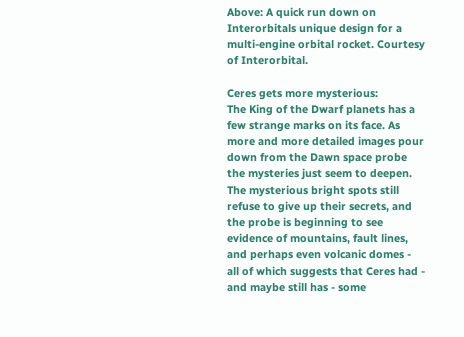Above: A quick run down on Interorbitals unique design for a multi-engine orbital rocket. Courtesy of Interorbital.

Ceres gets more mysterious:
The King of the Dwarf planets has a few strange marks on its face. As more and more detailed images pour down from the Dawn space probe the mysteries just seem to deepen. The mysterious bright spots still refuse to give up their secrets, and the probe is beginning to see evidence of mountains, fault lines, and perhaps even volcanic domes -  all of which suggests that Ceres had - and maybe still has - some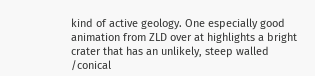kind of active geology. One especially good animation from ZLD over at highlights a bright crater that has an unlikely, steep walled /conical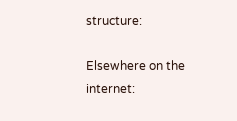structure:

Elsewhere on the internet: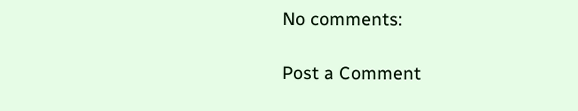No comments:

Post a Comment